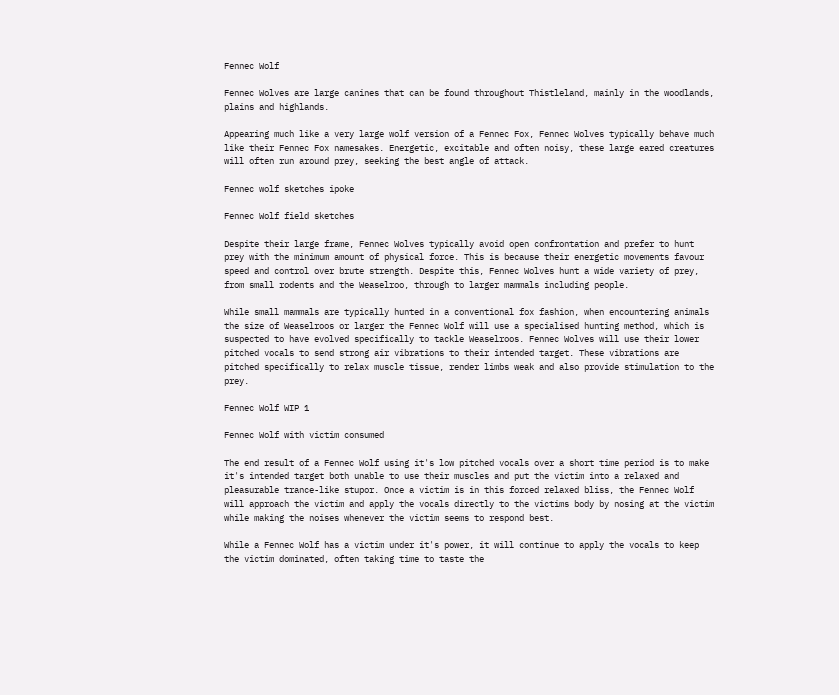Fennec Wolf

Fennec Wolves are large canines that can be found throughout Thistleland, mainly in the woodlands, plains and highlands.

Appearing much like a very large wolf version of a Fennec Fox, Fennec Wolves typically behave much like their Fennec Fox namesakes. Energetic, excitable and often noisy, these large eared creatures will often run around prey, seeking the best angle of attack.

Fennec wolf sketches ipoke

Fennec Wolf field sketches

Despite their large frame, Fennec Wolves typically avoid open confrontation and prefer to hunt prey with the minimum amount of physical force. This is because their energetic movements favour speed and control over brute strength. Despite this, Fennec Wolves hunt a wide variety of prey, from small rodents and the Weaselroo, through to larger mammals including people.

While small mammals are typically hunted in a conventional fox fashion, when encountering animals the size of Weaselroos or larger the Fennec Wolf will use a specialised hunting method, which is suspected to have evolved specifically to tackle Weaselroos. Fennec Wolves will use their lower pitched vocals to send strong air vibrations to their intended target. These vibrations are pitched specifically to relax muscle tissue, render limbs weak and also provide stimulation to the prey.

Fennec Wolf WIP 1

Fennec Wolf with victim consumed

The end result of a Fennec Wolf using it's low pitched vocals over a short time period is to make it's intended target both unable to use their muscles and put the victim into a relaxed and pleasurable trance-like stupor. Once a victim is in this forced relaxed bliss, the Fennec Wolf will approach the victim and apply the vocals directly to the victims body by nosing at the victim while making the noises whenever the victim seems to respond best.

While a Fennec Wolf has a victim under it's power, it will continue to apply the vocals to keep the victim dominated, often taking time to taste the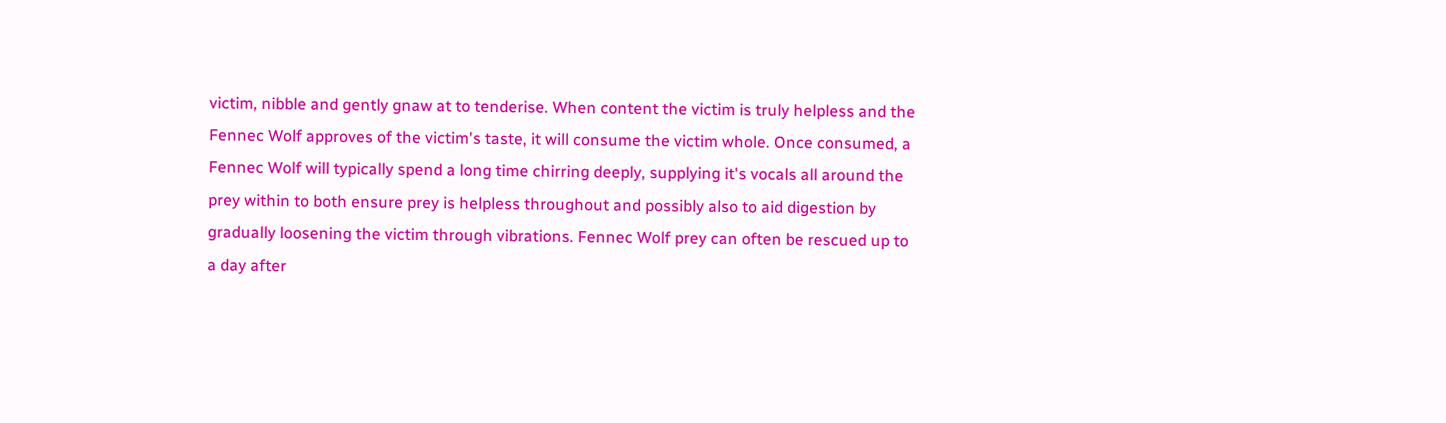victim, nibble and gently gnaw at to tenderise. When content the victim is truly helpless and the Fennec Wolf approves of the victim's taste, it will consume the victim whole. Once consumed, a Fennec Wolf will typically spend a long time chirring deeply, supplying it's vocals all around the prey within to both ensure prey is helpless throughout and possibly also to aid digestion by gradually loosening the victim through vibrations. Fennec Wolf prey can often be rescued up to a day after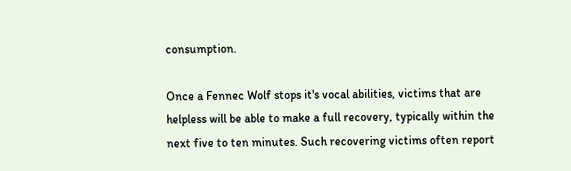consumption.

Once a Fennec Wolf stops it's vocal abilities, victims that are helpless will be able to make a full recovery, typically within the next five to ten minutes. Such recovering victims often report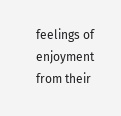feelings of enjoyment from their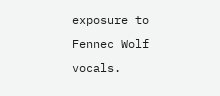exposure to Fennec Wolf vocals.